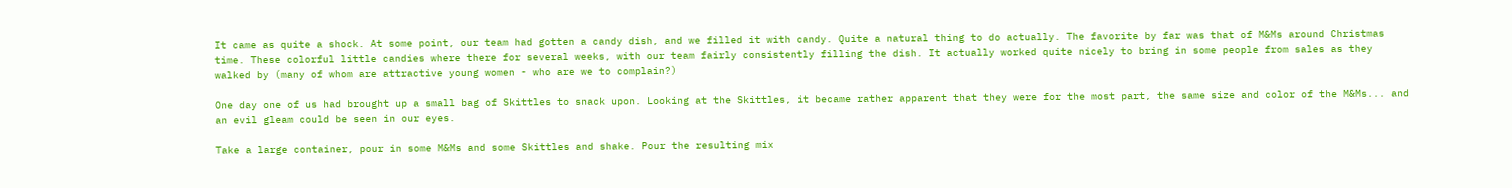It came as quite a shock. At some point, our team had gotten a candy dish, and we filled it with candy. Quite a natural thing to do actually. The favorite by far was that of M&Ms around Christmas time. These colorful little candies where there for several weeks, with our team fairly consistently filling the dish. It actually worked quite nicely to bring in some people from sales as they walked by (many of whom are attractive young women - who are we to complain?)

One day one of us had brought up a small bag of Skittles to snack upon. Looking at the Skittles, it became rather apparent that they were for the most part, the same size and color of the M&Ms... and an evil gleam could be seen in our eyes.

Take a large container, pour in some M&Ms and some Skittles and shake. Pour the resulting mix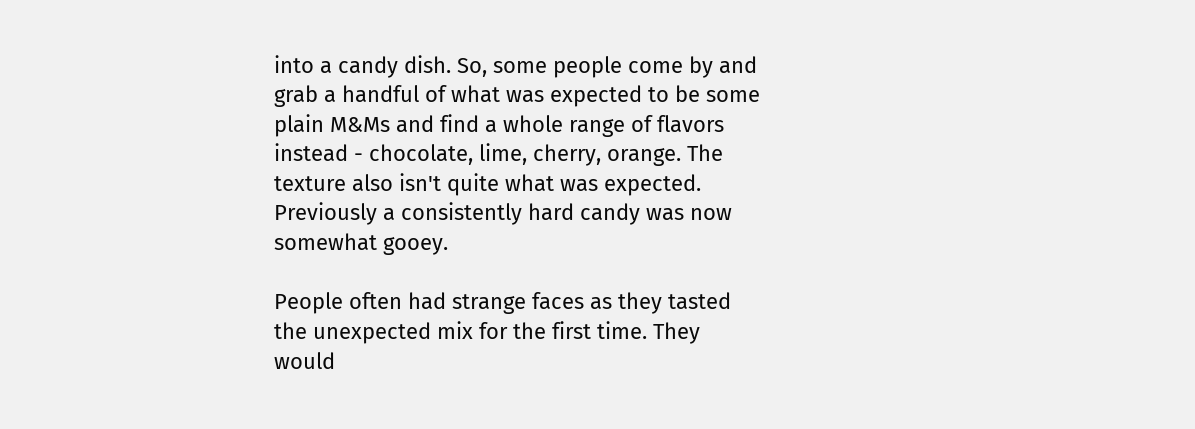into a candy dish. So, some people come by and grab a handful of what was expected to be some plain M&Ms and find a whole range of flavors instead - chocolate, lime, cherry, orange. The texture also isn't quite what was expected. Previously a consistently hard candy was now somewhat gooey.

People often had strange faces as they tasted the unexpected mix for the first time. They would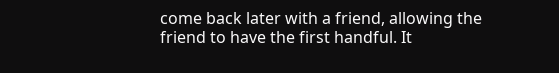come back later with a friend, allowing the friend to have the first handful. It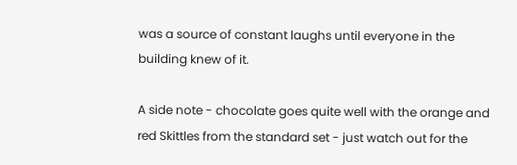was a source of constant laughs until everyone in the building knew of it.

A side note - chocolate goes quite well with the orange and red Skittles from the standard set - just watch out for the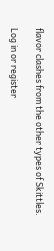flavor clashes from the other types of Skittles.

Log in or register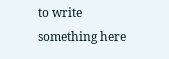to write something here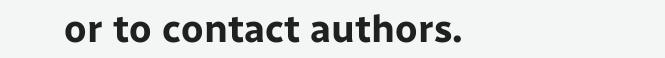or to contact authors.